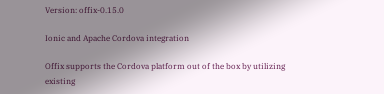Version: offix-0.15.0

Ionic and Apache Cordova integration

Offix supports the Cordova platform out of the box by utilizing existing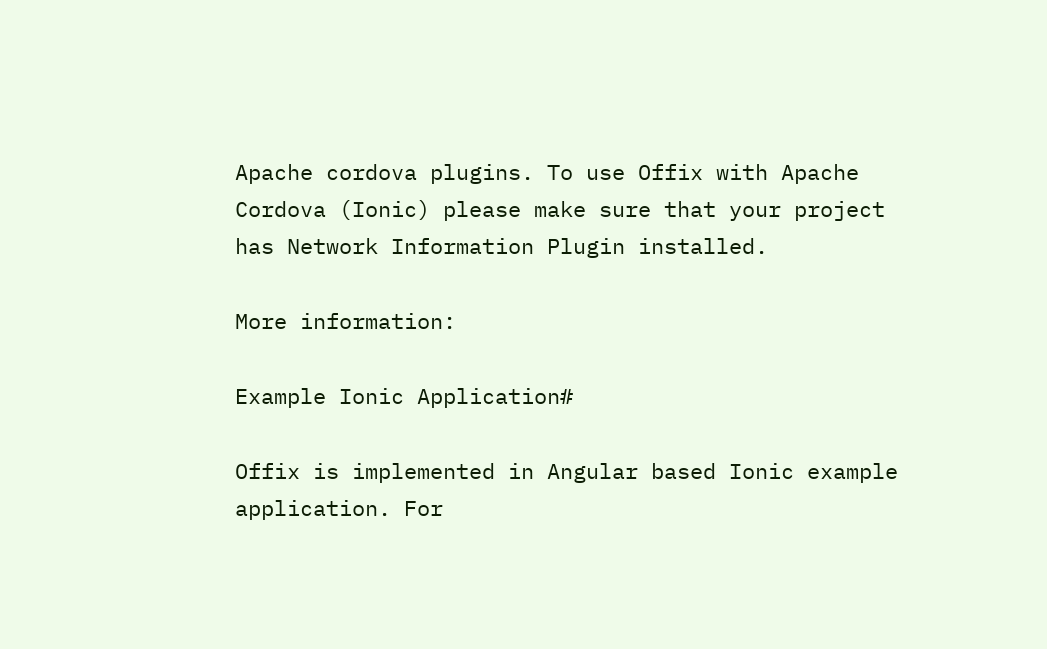Apache cordova plugins. To use Offix with Apache Cordova (Ionic) please make sure that your project has Network Information Plugin installed.

More information:

Example Ionic Application#

Offix is implemented in Angular based Ionic example application. For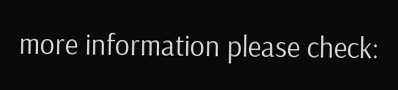more information please check: